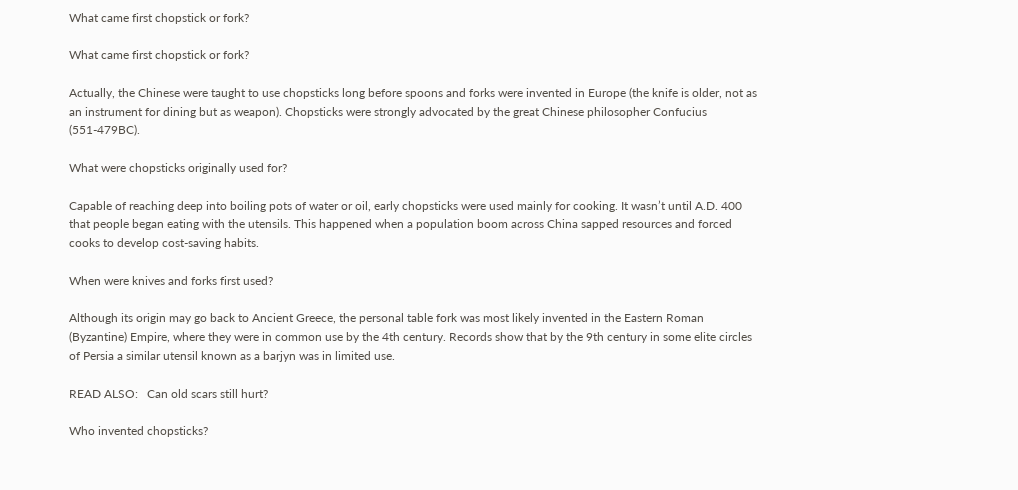What came first chopstick or fork?

What came first chopstick or fork?

Actually, the Chinese were taught to use chopsticks long before spoons and forks were invented in Europe (the knife is older, not as an instrument for dining but as weapon). Chopsticks were strongly advocated by the great Chinese philosopher Confucius (551-479BC).

What were chopsticks originally used for?

Capable of reaching deep into boiling pots of water or oil, early chopsticks were used mainly for cooking. It wasn’t until A.D. 400 that people began eating with the utensils. This happened when a population boom across China sapped resources and forced cooks to develop cost-saving habits.

When were knives and forks first used?

Although its origin may go back to Ancient Greece, the personal table fork was most likely invented in the Eastern Roman (Byzantine) Empire, where they were in common use by the 4th century. Records show that by the 9th century in some elite circles of Persia a similar utensil known as a barjyn was in limited use.

READ ALSO:   Can old scars still hurt?

Who invented chopsticks?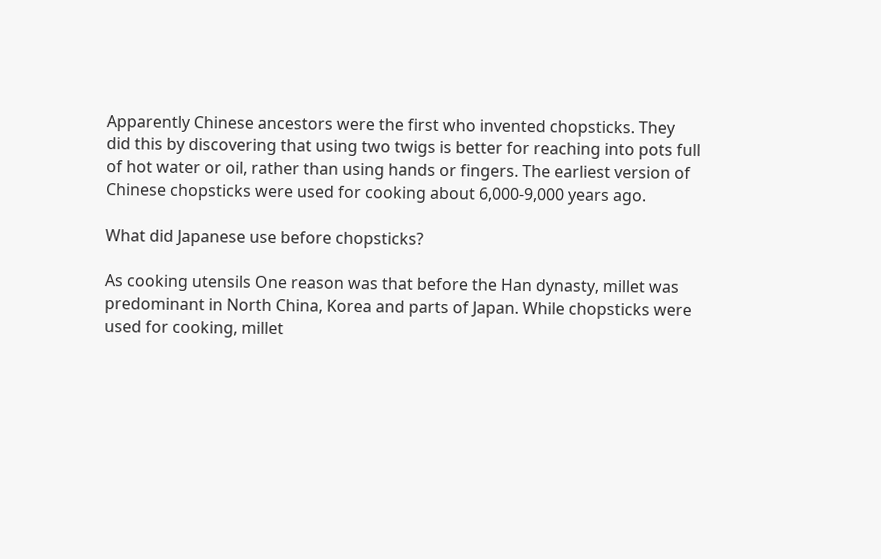Apparently Chinese ancestors were the first who invented chopsticks. They did this by discovering that using two twigs is better for reaching into pots full of hot water or oil, rather than using hands or fingers. The earliest version of Chinese chopsticks were used for cooking about 6,000-9,000 years ago.

What did Japanese use before chopsticks?

As cooking utensils One reason was that before the Han dynasty, millet was predominant in North China, Korea and parts of Japan. While chopsticks were used for cooking, millet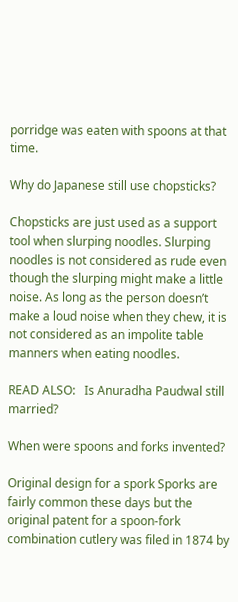porridge was eaten with spoons at that time.

Why do Japanese still use chopsticks?

Chopsticks are just used as a support tool when slurping noodles. Slurping noodles is not considered as rude even though the slurping might make a little noise. As long as the person doesn’t make a loud noise when they chew, it is not considered as an impolite table manners when eating noodles.

READ ALSO:   Is Anuradha Paudwal still married?

When were spoons and forks invented?

Original design for a spork Sporks are fairly common these days but the original patent for a spoon-fork combination cutlery was filed in 1874 by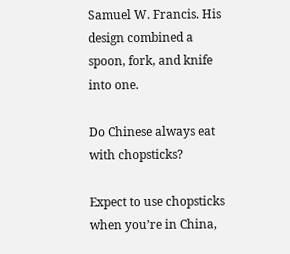Samuel W. Francis. His design combined a spoon, fork, and knife into one.

Do Chinese always eat with chopsticks?

Expect to use chopsticks when you’re in China,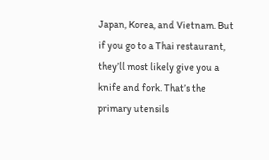Japan, Korea, and Vietnam. But if you go to a Thai restaurant, they’ll most likely give you a knife and fork. That’s the primary utensils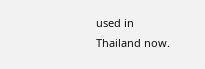used in Thailand now.